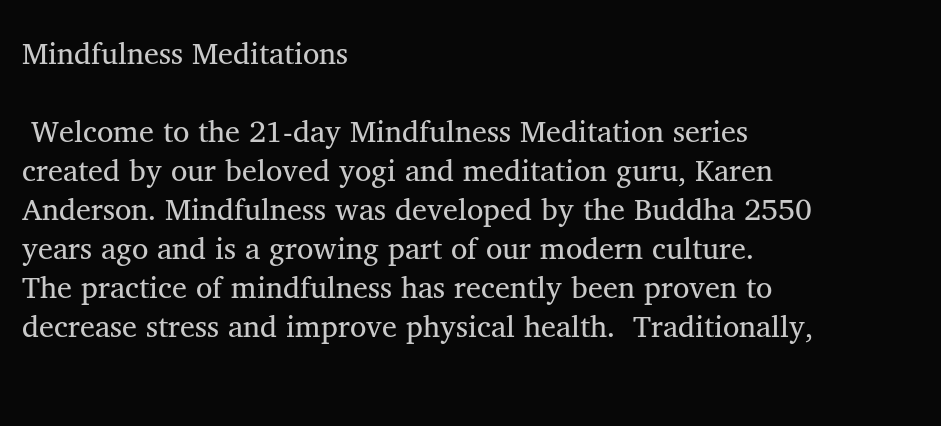Mindfulness Meditations

 Welcome to the 21-day Mindfulness Meditation series created by our beloved yogi and meditation guru, Karen Anderson. Mindfulness was developed by the Buddha 2550 years ago and is a growing part of our modern culture.  The practice of mindfulness has recently been proven to decrease stress and improve physical health.  Traditionally,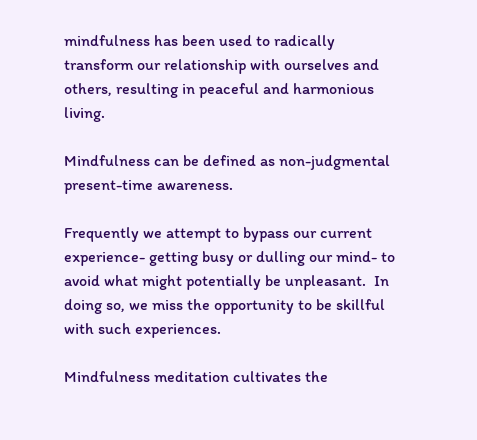mindfulness has been used to radically transform our relationship with ourselves and others, resulting in peaceful and harmonious living.

Mindfulness can be defined as non-judgmental present-time awareness.

Frequently we attempt to bypass our current experience- getting busy or dulling our mind- to avoid what might potentially be unpleasant.  In doing so, we miss the opportunity to be skillful with such experiences.

Mindfulness meditation cultivates the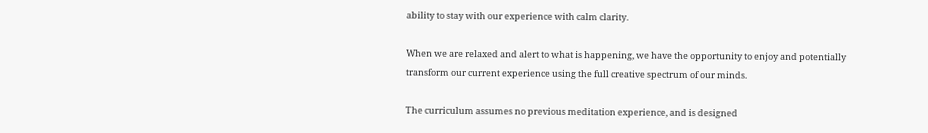ability to stay with our experience with calm clarity.

When we are relaxed and alert to what is happening, we have the opportunity to enjoy and potentially transform our current experience using the full creative spectrum of our minds.

The curriculum assumes no previous meditation experience, and is designed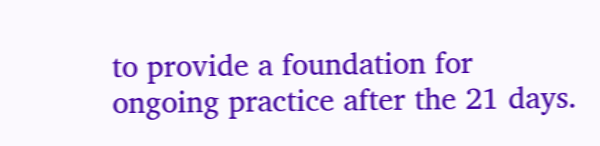to provide a foundation for ongoing practice after the 21 days.